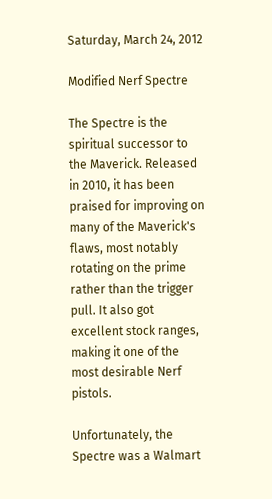Saturday, March 24, 2012

Modified Nerf Spectre

The Spectre is the spiritual successor to the Maverick. Released in 2010, it has been praised for improving on many of the Maverick's flaws, most notably rotating on the prime rather than the trigger pull. It also got excellent stock ranges, making it one of the most desirable Nerf pistols.

Unfortunately, the Spectre was a Walmart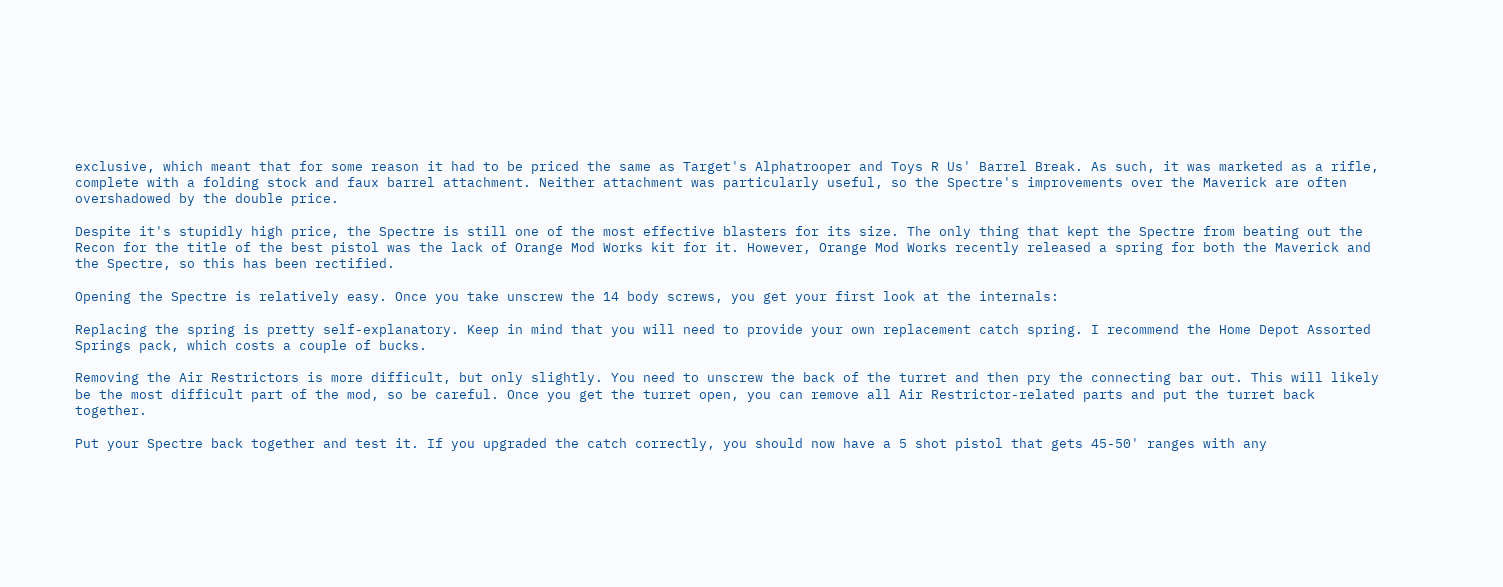exclusive, which meant that for some reason it had to be priced the same as Target's Alphatrooper and Toys R Us' Barrel Break. As such, it was marketed as a rifle, complete with a folding stock and faux barrel attachment. Neither attachment was particularly useful, so the Spectre's improvements over the Maverick are often overshadowed by the double price.

Despite it's stupidly high price, the Spectre is still one of the most effective blasters for its size. The only thing that kept the Spectre from beating out the Recon for the title of the best pistol was the lack of Orange Mod Works kit for it. However, Orange Mod Works recently released a spring for both the Maverick and the Spectre, so this has been rectified.

Opening the Spectre is relatively easy. Once you take unscrew the 14 body screws, you get your first look at the internals:

Replacing the spring is pretty self-explanatory. Keep in mind that you will need to provide your own replacement catch spring. I recommend the Home Depot Assorted Springs pack, which costs a couple of bucks.

Removing the Air Restrictors is more difficult, but only slightly. You need to unscrew the back of the turret and then pry the connecting bar out. This will likely be the most difficult part of the mod, so be careful. Once you get the turret open, you can remove all Air Restrictor-related parts and put the turret back together.

Put your Spectre back together and test it. If you upgraded the catch correctly, you should now have a 5 shot pistol that gets 45-50' ranges with any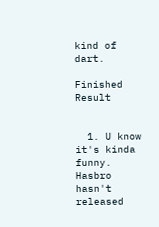kind of dart.

Finished Result


  1. U know it's kinda funny. Hasbro hasn't released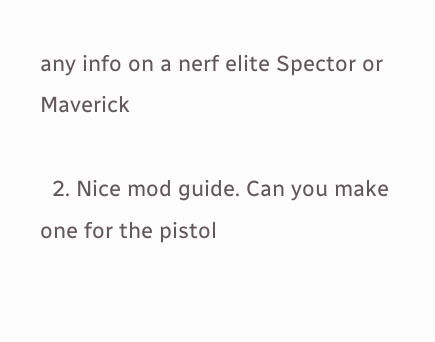any info on a nerf elite Spector or Maverick

  2. Nice mod guide. Can you make one for the pistol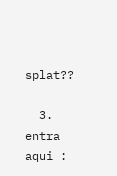splat??

  3. entra aqui :